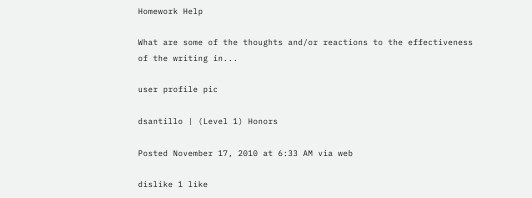Homework Help

What are some of the thoughts and/or reactions to the effectiveness of the writing in...

user profile pic

dsantillo | (Level 1) Honors

Posted November 17, 2010 at 6:33 AM via web

dislike 1 like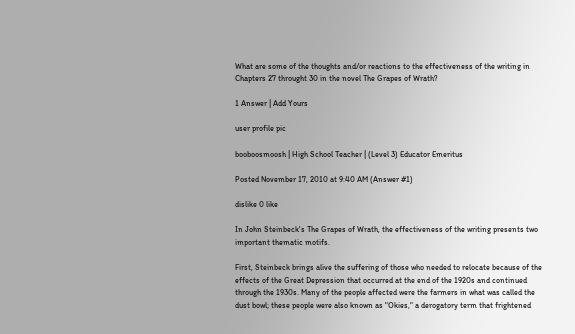What are some of the thoughts and/or reactions to the effectiveness of the writing in Chapters 27 throught 30 in the novel The Grapes of Wrath?

1 Answer | Add Yours

user profile pic

booboosmoosh | High School Teacher | (Level 3) Educator Emeritus

Posted November 17, 2010 at 9:40 AM (Answer #1)

dislike 0 like

In John Steinbeck's The Grapes of Wrath, the effectiveness of the writing presents two important thematic motifs.

First, Steinbeck brings alive the suffering of those who needed to relocate because of the effects of the Great Depression that occurred at the end of the 1920s and continued through the 1930s. Many of the people affected were the farmers in what was called the dust bowl; these people were also known as "Okies," a derogatory term that frightened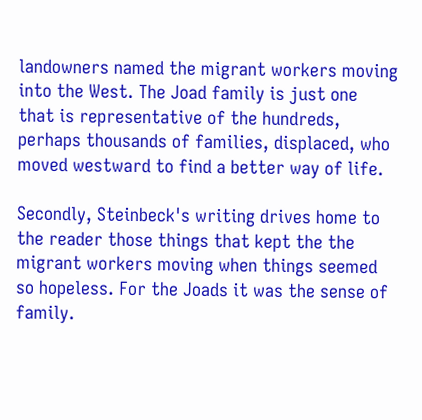landowners named the migrant workers moving into the West. The Joad family is just one that is representative of the hundreds, perhaps thousands of families, displaced, who moved westward to find a better way of life.

Secondly, Steinbeck's writing drives home to the reader those things that kept the the migrant workers moving when things seemed so hopeless. For the Joads it was the sense of family.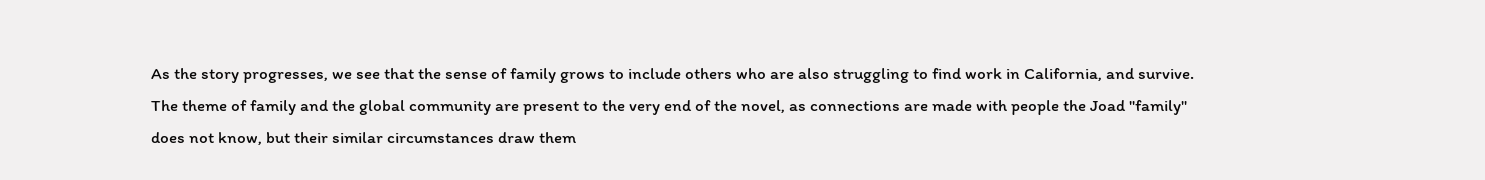As the story progresses, we see that the sense of family grows to include others who are also struggling to find work in California, and survive. The theme of family and the global community are present to the very end of the novel, as connections are made with people the Joad "family" does not know, but their similar circumstances draw them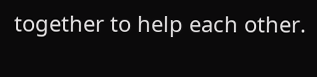together to help each other.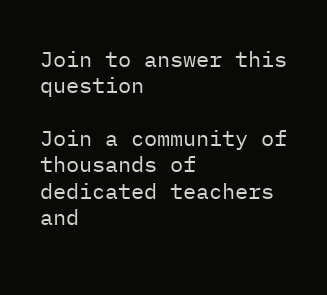Join to answer this question

Join a community of thousands of dedicated teachers and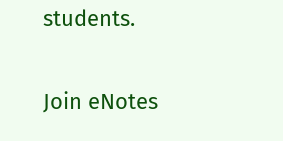students.

Join eNotes